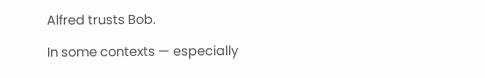Alfred trusts Bob.

In some contexts — especially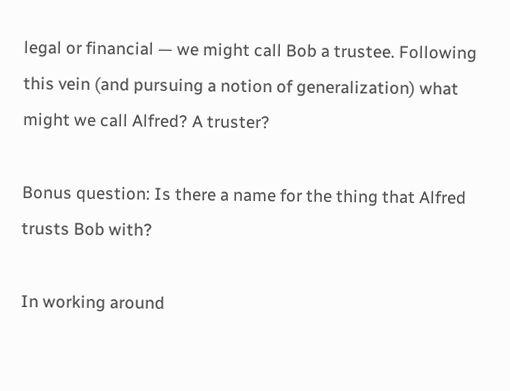legal or financial — we might call Bob a trustee. Following this vein (and pursuing a notion of generalization) what might we call Alfred? A truster?

Bonus question: Is there a name for the thing that Alfred trusts Bob with?

In working around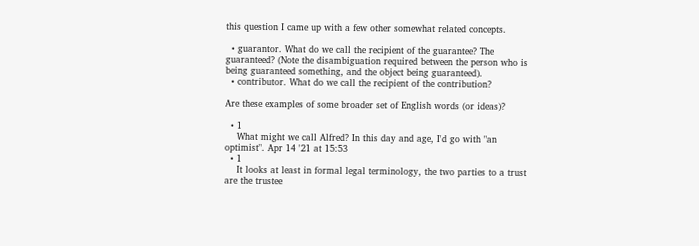this question I came up with a few other somewhat related concepts.

  • guarantor. What do we call the recipient of the guarantee? The guaranteed? (Note the disambiguation required between the person who is being guaranteed something, and the object being guaranteed).
  • contributor. What do we call the recipient of the contribution?

Are these examples of some broader set of English words (or ideas)?

  • 1
    What might we call Alfred? In this day and age, I'd go with "an optimist". Apr 14 '21 at 15:53
  • 1
    It looks at least in formal legal terminology, the two parties to a trust are the trustee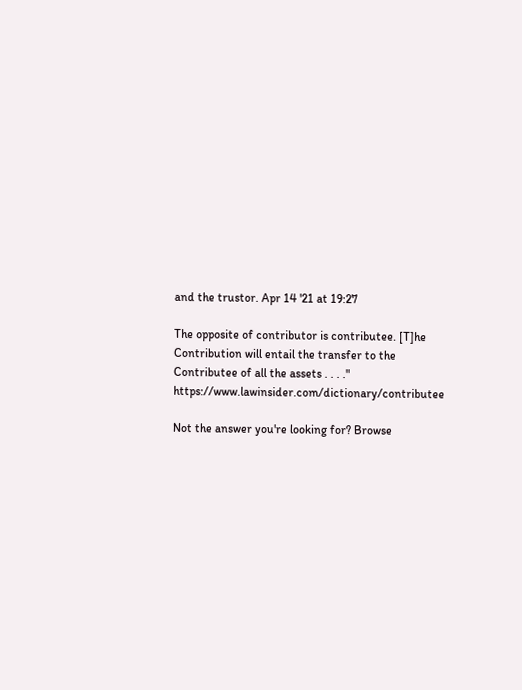and the trustor. Apr 14 '21 at 19:27

The opposite of contributor is contributee. [T]he Contribution will entail the transfer to the Contributee of all the assets . . . ." https://www.lawinsider.com/dictionary/contributee

Not the answer you're looking for? Browse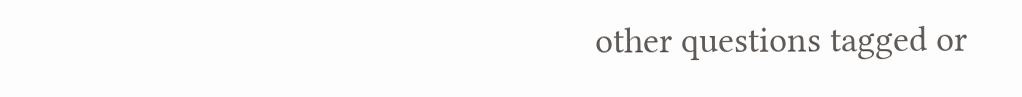other questions tagged or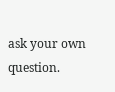ask your own question.